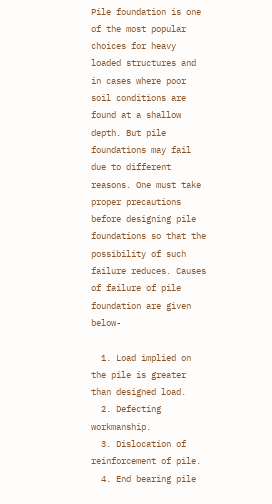Pile foundation is one of the most popular choices for heavy loaded structures and in cases where poor soil conditions are found at a shallow depth. But pile foundations may fail due to different reasons. One must take proper precautions before designing pile foundations so that the possibility of such failure reduces. Causes of failure of pile foundation are given below-

  1. Load implied on the pile is greater than designed load.
  2. Defecting workmanship.
  3. Dislocation of reinforcement of pile.
  4. End bearing pile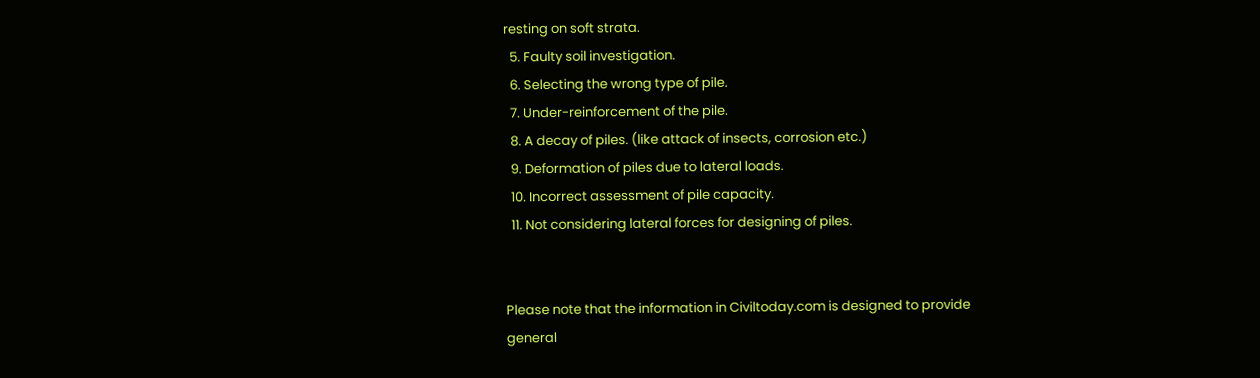resting on soft strata.
  5. Faulty soil investigation.
  6. Selecting the wrong type of pile.
  7. Under-reinforcement of the pile.
  8. A decay of piles. (like attack of insects, corrosion etc.)
  9. Deformation of piles due to lateral loads.
  10. Incorrect assessment of pile capacity.
  11. Not considering lateral forces for designing of piles.


Please note that the information in Civiltoday.com is designed to provide general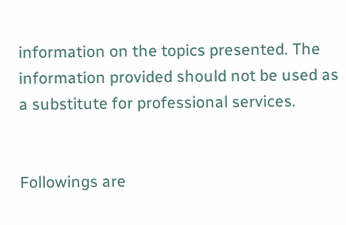information on the topics presented. The information provided should not be used as a substitute for professional services.


Followings are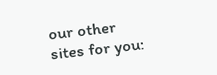our other sites for you: